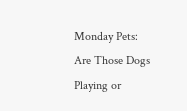Monday Pets: Are Those Dogs Playing or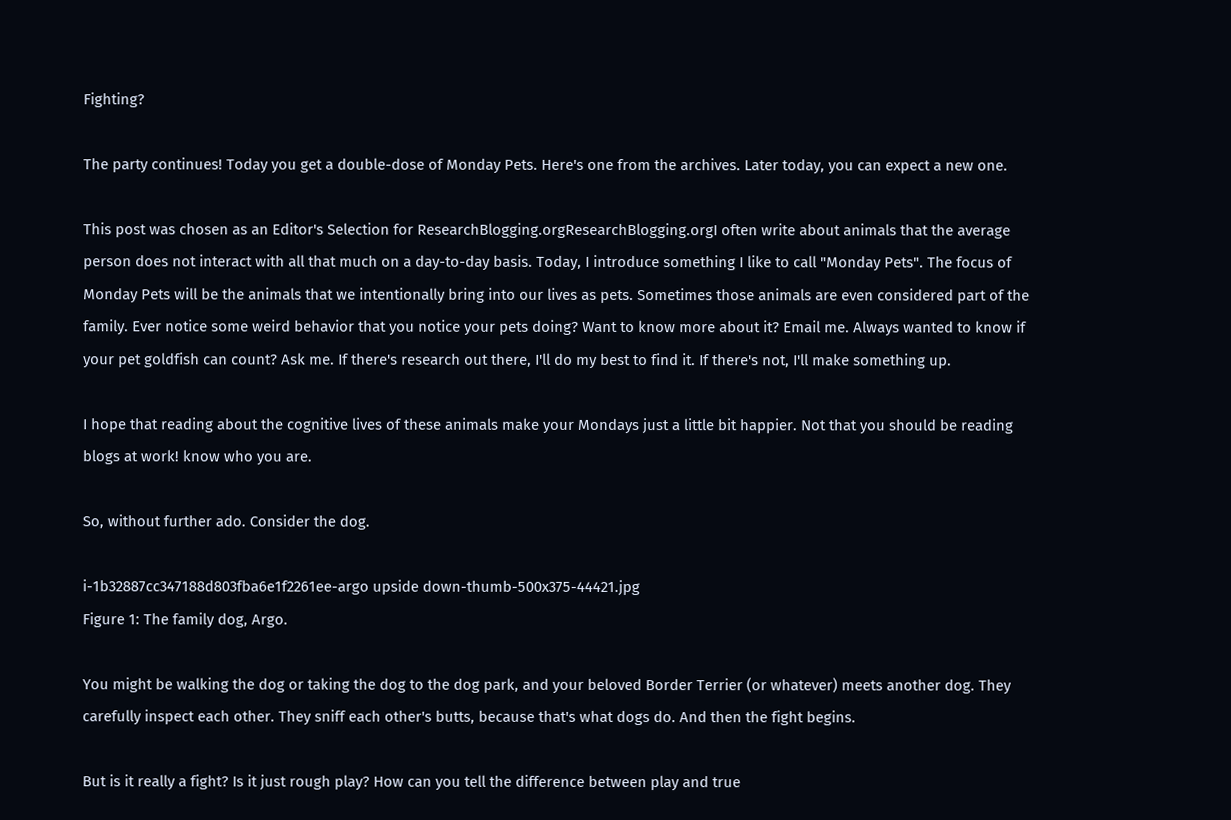Fighting?

The party continues! Today you get a double-dose of Monday Pets. Here's one from the archives. Later today, you can expect a new one.

This post was chosen as an Editor's Selection for ResearchBlogging.orgResearchBlogging.orgI often write about animals that the average person does not interact with all that much on a day-to-day basis. Today, I introduce something I like to call "Monday Pets". The focus of Monday Pets will be the animals that we intentionally bring into our lives as pets. Sometimes those animals are even considered part of the family. Ever notice some weird behavior that you notice your pets doing? Want to know more about it? Email me. Always wanted to know if your pet goldfish can count? Ask me. If there's research out there, I'll do my best to find it. If there's not, I'll make something up.

I hope that reading about the cognitive lives of these animals make your Mondays just a little bit happier. Not that you should be reading blogs at work! know who you are.

So, without further ado. Consider the dog.

i-1b32887cc347188d803fba6e1f2261ee-argo upside down-thumb-500x375-44421.jpg
Figure 1: The family dog, Argo.

You might be walking the dog or taking the dog to the dog park, and your beloved Border Terrier (or whatever) meets another dog. They carefully inspect each other. They sniff each other's butts, because that's what dogs do. And then the fight begins.

But is it really a fight? Is it just rough play? How can you tell the difference between play and true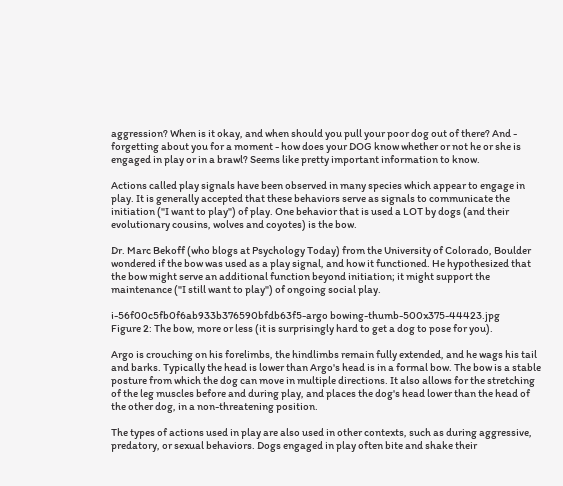aggression? When is it okay, and when should you pull your poor dog out of there? And - forgetting about you for a moment - how does your DOG know whether or not he or she is engaged in play or in a brawl? Seems like pretty important information to know.

Actions called play signals have been observed in many species which appear to engage in play. It is generally accepted that these behaviors serve as signals to communicate the initiation ("I want to play") of play. One behavior that is used a LOT by dogs (and their evolutionary cousins, wolves and coyotes) is the bow.

Dr. Marc Bekoff (who blogs at Psychology Today) from the University of Colorado, Boulder wondered if the bow was used as a play signal, and how it functioned. He hypothesized that the bow might serve an additional function beyond initiation; it might support the maintenance ("I still want to play") of ongoing social play.

i-56f00c5fb0f6ab933b376590bfdb63f5-argo bowing-thumb-500x375-44423.jpg
Figure 2: The bow, more or less (it is surprisingly hard to get a dog to pose for you).

Argo is crouching on his forelimbs, the hindlimbs remain fully extended, and he wags his tail and barks. Typically the head is lower than Argo's head is in a formal bow. The bow is a stable posture from which the dog can move in multiple directions. It also allows for the stretching of the leg muscles before and during play, and places the dog's head lower than the head of the other dog, in a non-threatening position.

The types of actions used in play are also used in other contexts, such as during aggressive, predatory, or sexual behaviors. Dogs engaged in play often bite and shake their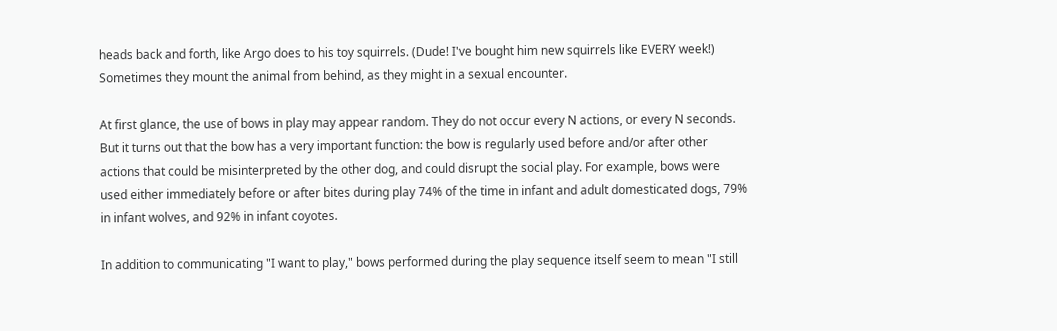heads back and forth, like Argo does to his toy squirrels. (Dude! I've bought him new squirrels like EVERY week!) Sometimes they mount the animal from behind, as they might in a sexual encounter.

At first glance, the use of bows in play may appear random. They do not occur every N actions, or every N seconds. But it turns out that the bow has a very important function: the bow is regularly used before and/or after other actions that could be misinterpreted by the other dog, and could disrupt the social play. For example, bows were used either immediately before or after bites during play 74% of the time in infant and adult domesticated dogs, 79% in infant wolves, and 92% in infant coyotes.

In addition to communicating "I want to play," bows performed during the play sequence itself seem to mean "I still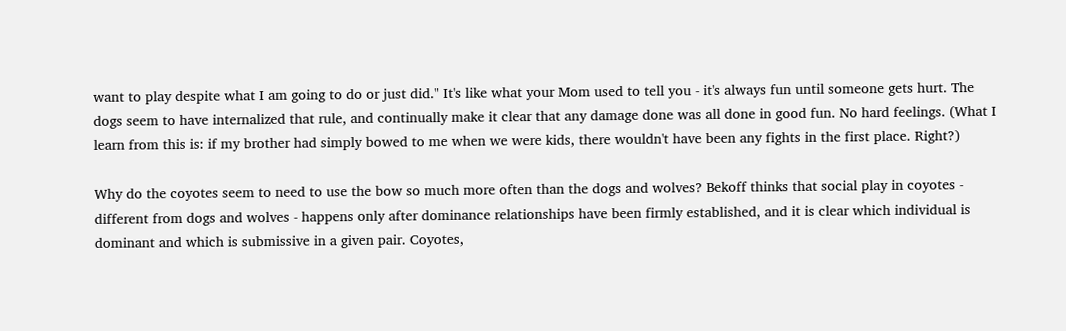want to play despite what I am going to do or just did." It's like what your Mom used to tell you - it's always fun until someone gets hurt. The dogs seem to have internalized that rule, and continually make it clear that any damage done was all done in good fun. No hard feelings. (What I learn from this is: if my brother had simply bowed to me when we were kids, there wouldn't have been any fights in the first place. Right?)

Why do the coyotes seem to need to use the bow so much more often than the dogs and wolves? Bekoff thinks that social play in coyotes - different from dogs and wolves - happens only after dominance relationships have been firmly established, and it is clear which individual is dominant and which is submissive in a given pair. Coyotes,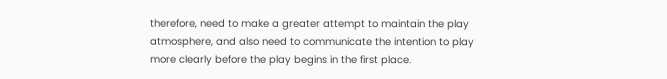therefore, need to make a greater attempt to maintain the play atmosphere, and also need to communicate the intention to play more clearly before the play begins in the first place.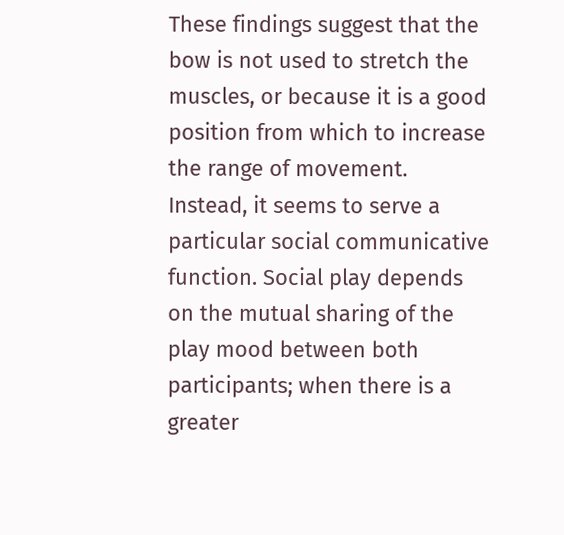These findings suggest that the bow is not used to stretch the muscles, or because it is a good position from which to increase the range of movement. Instead, it seems to serve a particular social communicative function. Social play depends on the mutual sharing of the play mood between both participants; when there is a greater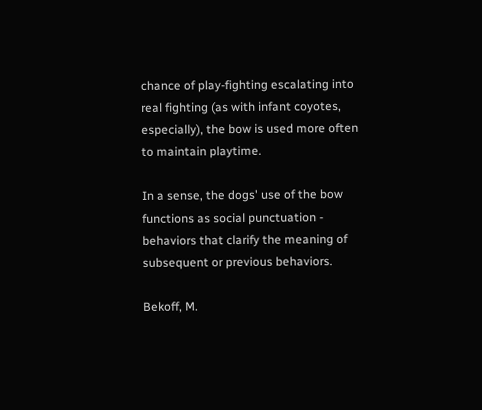chance of play-fighting escalating into real fighting (as with infant coyotes, especially), the bow is used more often to maintain playtime.

In a sense, the dogs' use of the bow functions as social punctuation - behaviors that clarify the meaning of subsequent or previous behaviors.

Bekoff, M.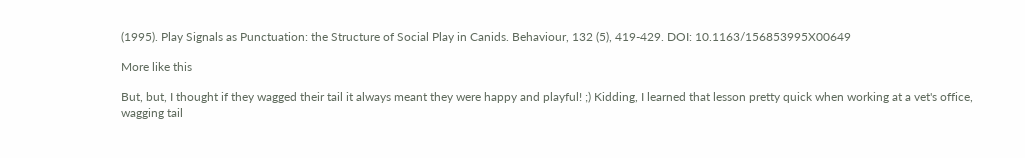(1995). Play Signals as Punctuation: the Structure of Social Play in Canids. Behaviour, 132 (5), 419-429. DOI: 10.1163/156853995X00649

More like this

But, but, I thought if they wagged their tail it always meant they were happy and playful! ;) Kidding, I learned that lesson pretty quick when working at a vet's office, wagging tail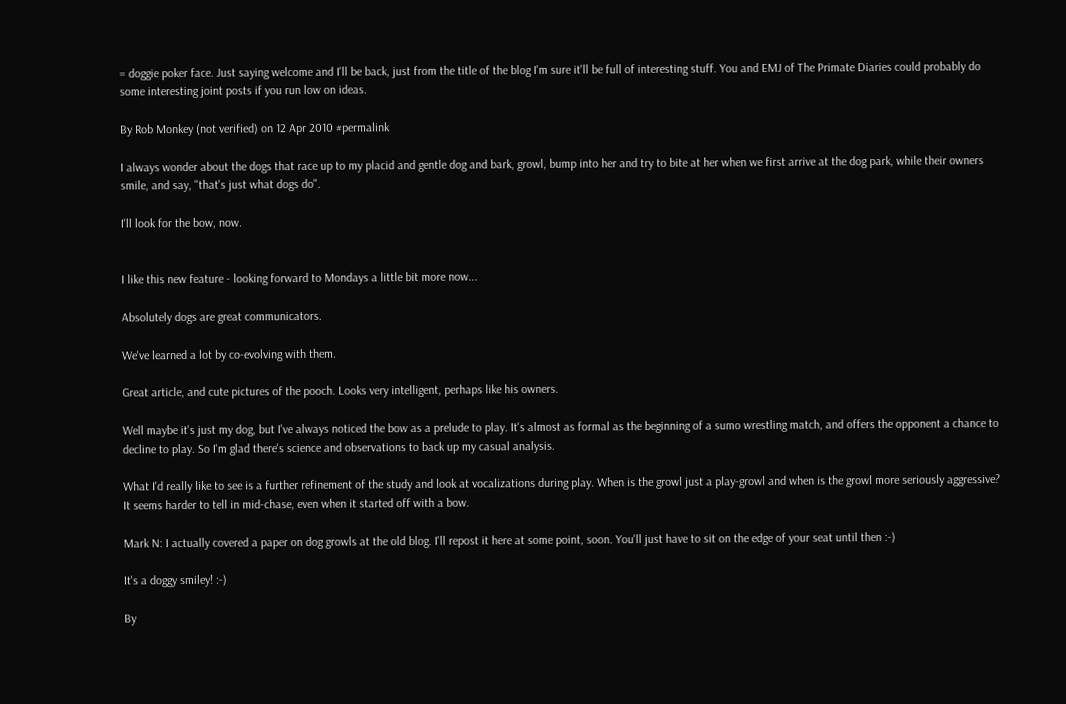= doggie poker face. Just saying welcome and I'll be back, just from the title of the blog I'm sure it'll be full of interesting stuff. You and EMJ of The Primate Diaries could probably do some interesting joint posts if you run low on ideas.

By Rob Monkey (not verified) on 12 Apr 2010 #permalink

I always wonder about the dogs that race up to my placid and gentle dog and bark, growl, bump into her and try to bite at her when we first arrive at the dog park, while their owners smile, and say, "that's just what dogs do".

I'll look for the bow, now.


I like this new feature - looking forward to Mondays a little bit more now...

Absolutely dogs are great communicators.

We've learned a lot by co-evolving with them.

Great article, and cute pictures of the pooch. Looks very intelligent, perhaps like his owners.

Well maybe it's just my dog, but I've always noticed the bow as a prelude to play. It's almost as formal as the beginning of a sumo wrestling match, and offers the opponent a chance to decline to play. So I'm glad there's science and observations to back up my casual analysis.

What I'd really like to see is a further refinement of the study and look at vocalizations during play. When is the growl just a play-growl and when is the growl more seriously aggressive? It seems harder to tell in mid-chase, even when it started off with a bow.

Mark N: I actually covered a paper on dog growls at the old blog. I'll repost it here at some point, soon. You'll just have to sit on the edge of your seat until then :-)

It's a doggy smiley! :-)

By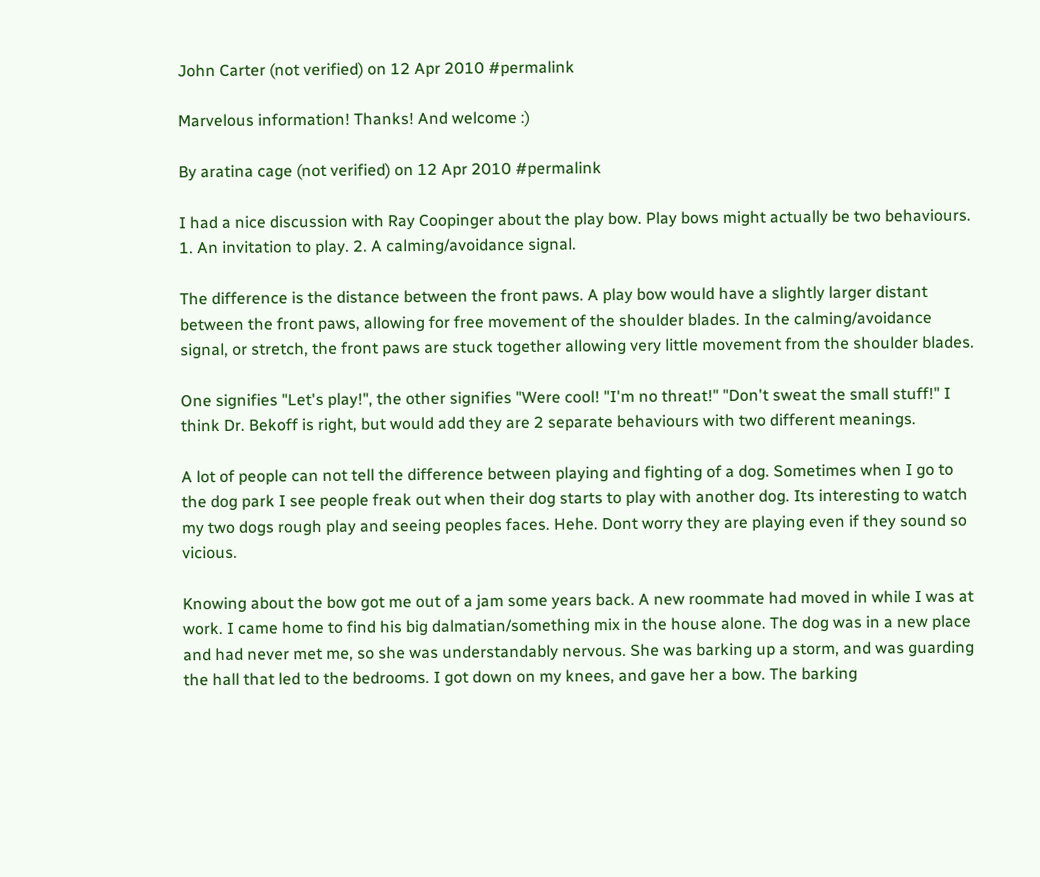John Carter (not verified) on 12 Apr 2010 #permalink

Marvelous information! Thanks! And welcome :)

By aratina cage (not verified) on 12 Apr 2010 #permalink

I had a nice discussion with Ray Coopinger about the play bow. Play bows might actually be two behaviours. 1. An invitation to play. 2. A calming/avoidance signal.

The difference is the distance between the front paws. A play bow would have a slightly larger distant between the front paws, allowing for free movement of the shoulder blades. In the calming/avoidance signal, or stretch, the front paws are stuck together allowing very little movement from the shoulder blades.

One signifies "Let's play!", the other signifies "Were cool! "I'm no threat!" "Don't sweat the small stuff!" I think Dr. Bekoff is right, but would add they are 2 separate behaviours with two different meanings.

A lot of people can not tell the difference between playing and fighting of a dog. Sometimes when I go to the dog park I see people freak out when their dog starts to play with another dog. Its interesting to watch my two dogs rough play and seeing peoples faces. Hehe. Dont worry they are playing even if they sound so vicious.

Knowing about the bow got me out of a jam some years back. A new roommate had moved in while I was at work. I came home to find his big dalmatian/something mix in the house alone. The dog was in a new place and had never met me, so she was understandably nervous. She was barking up a storm, and was guarding the hall that led to the bedrooms. I got down on my knees, and gave her a bow. The barking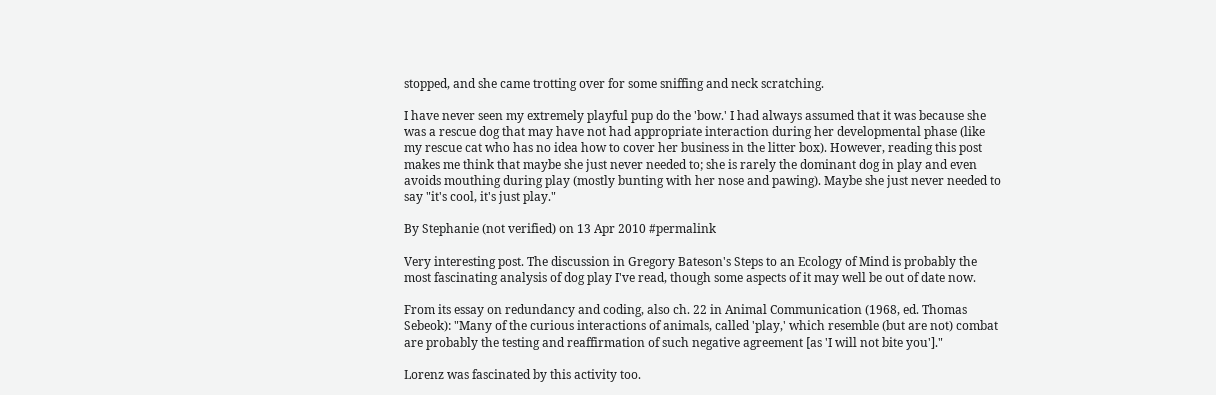stopped, and she came trotting over for some sniffing and neck scratching.

I have never seen my extremely playful pup do the 'bow.' I had always assumed that it was because she was a rescue dog that may have not had appropriate interaction during her developmental phase (like my rescue cat who has no idea how to cover her business in the litter box). However, reading this post makes me think that maybe she just never needed to; she is rarely the dominant dog in play and even avoids mouthing during play (mostly bunting with her nose and pawing). Maybe she just never needed to say "it's cool, it's just play."

By Stephanie (not verified) on 13 Apr 2010 #permalink

Very interesting post. The discussion in Gregory Bateson's Steps to an Ecology of Mind is probably the most fascinating analysis of dog play I've read, though some aspects of it may well be out of date now.

From its essay on redundancy and coding, also ch. 22 in Animal Communication (1968, ed. Thomas Sebeok): "Many of the curious interactions of animals, called 'play,' which resemble (but are not) combat are probably the testing and reaffirmation of such negative agreement [as 'I will not bite you']."

Lorenz was fascinated by this activity too.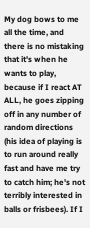My dog bows to me all the time, and there is no mistaking that it's when he wants to play, because if I react AT ALL, he goes zipping off in any number of random directions (his idea of playing is to run around really fast and have me try to catch him; he's not terribly interested in balls or frisbees). If I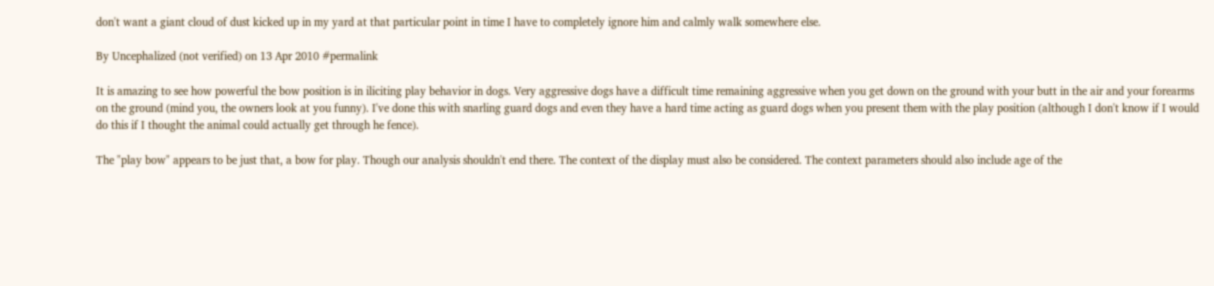don't want a giant cloud of dust kicked up in my yard at that particular point in time I have to completely ignore him and calmly walk somewhere else.

By Uncephalized (not verified) on 13 Apr 2010 #permalink

It is amazing to see how powerful the bow position is in iliciting play behavior in dogs. Very aggressive dogs have a difficult time remaining aggressive when you get down on the ground with your butt in the air and your forearms on the ground (mind you, the owners look at you funny). I've done this with snarling guard dogs and even they have a hard time acting as guard dogs when you present them with the play position (although I don't know if I would do this if I thought the animal could actually get through he fence).

The "play bow" appears to be just that, a bow for play. Though our analysis shouldn't end there. The context of the display must also be considered. The context parameters should also include age of the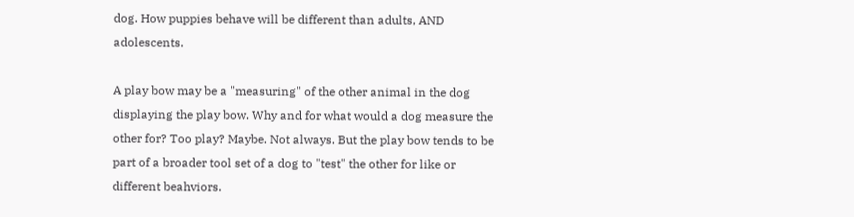dog. How puppies behave will be different than adults, AND adolescents.

A play bow may be a "measuring" of the other animal in the dog displaying the play bow. Why and for what would a dog measure the other for? Too play? Maybe. Not always. But the play bow tends to be part of a broader tool set of a dog to "test" the other for like or different beahviors.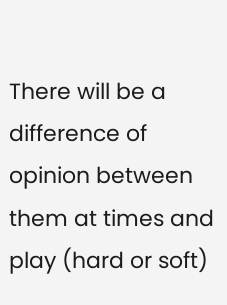There will be a difference of opinion between them at times and play (hard or soft)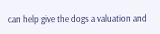can help give the dogs a valuation and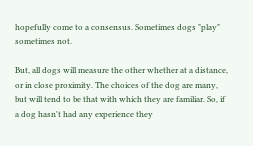hopefully come to a consensus. Sometimes dogs "play" sometimes not.

But, all dogs will measure the other whether at a distance, or in close proximity. The choices of the dog are many, but will tend to be that with which they are familiar. So, if a dog hasn't had any experience they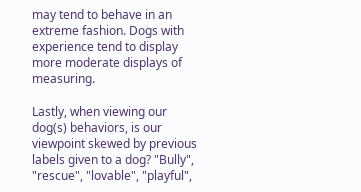may tend to behave in an extreme fashion. Dogs with experience tend to display more moderate displays of measuring.

Lastly, when viewing our dog(s) behaviors, is our viewpoint skewed by previous labels given to a dog? "Bully", "rescue", "lovable", "playful",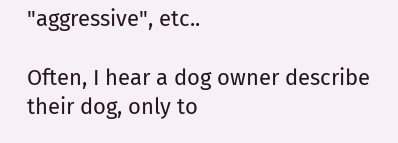"aggressive", etc..

Often, I hear a dog owner describe their dog, only to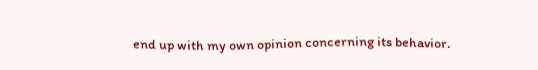end up with my own opinion concerning its behavior.